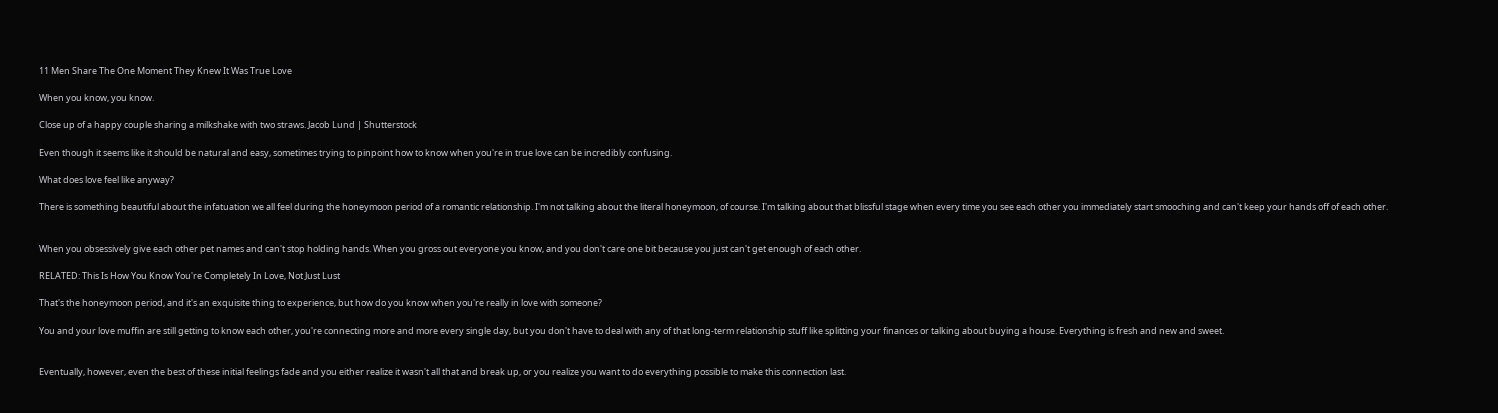11 Men Share The One Moment They Knew It Was True Love

When you know, you know.

Close up of a happy couple sharing a milkshake with two straws. Jacob Lund | Shutterstock

Even though it seems like it should be natural and easy, sometimes trying to pinpoint how to know when you're in true love can be incredibly confusing.

What does love feel like anyway?

There is something beautiful about the infatuation we all feel during the honeymoon period of a romantic relationship. I'm not talking about the literal honeymoon, of course. I'm talking about that blissful stage when every time you see each other you immediately start smooching and can't keep your hands off of each other.


When you obsessively give each other pet names and can't stop holding hands. When you gross out everyone you know, and you don't care one bit because you just can't get enough of each other.

RELATED: This Is How You Know You're Completely In Love, Not Just Lust

That's the honeymoon period, and it's an exquisite thing to experience, but how do you know when you're really in love with someone?

You and your love muffin are still getting to know each other, you're connecting more and more every single day, but you don't have to deal with any of that long-term relationship stuff like splitting your finances or talking about buying a house. Everything is fresh and new and sweet.


Eventually, however, even the best of these initial feelings fade and you either realize it wasn't all that and break up, or you realize you want to do everything possible to make this connection last.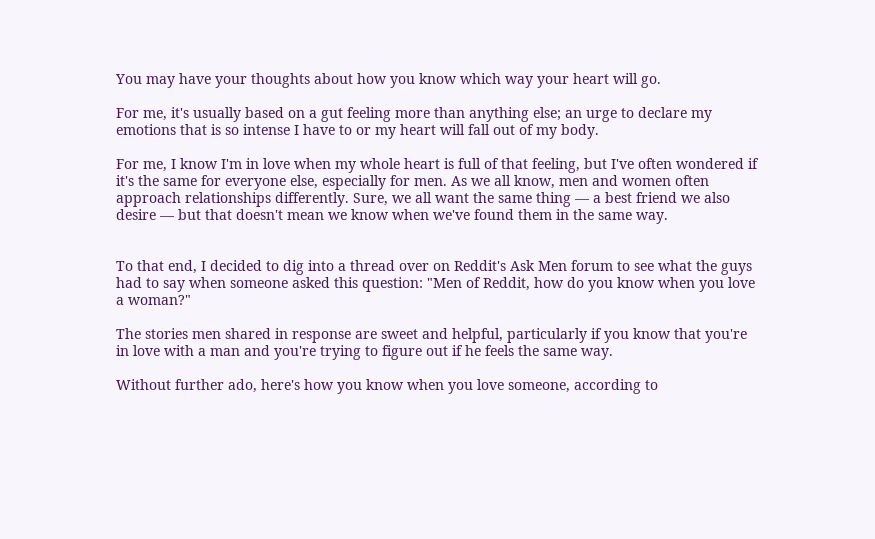You may have your thoughts about how you know which way your heart will go.

For me, it's usually based on a gut feeling more than anything else; an urge to declare my emotions that is so intense I have to or my heart will fall out of my body.

For me, I know I'm in love when my whole heart is full of that feeling, but I've often wondered if it's the same for everyone else, especially for men. As we all know, men and women often approach relationships differently. Sure, we all want the same thing — a best friend we also desire — but that doesn't mean we know when we've found them in the same way.


To that end, I decided to dig into a thread over on Reddit's Ask Men forum to see what the guys had to say when someone asked this question: "Men of Reddit, how do you know when you love a woman?"

The stories men shared in response are sweet and helpful, particularly if you know that you're in love with a man and you're trying to figure out if he feels the same way.

Without further ado, here's how you know when you love someone, according to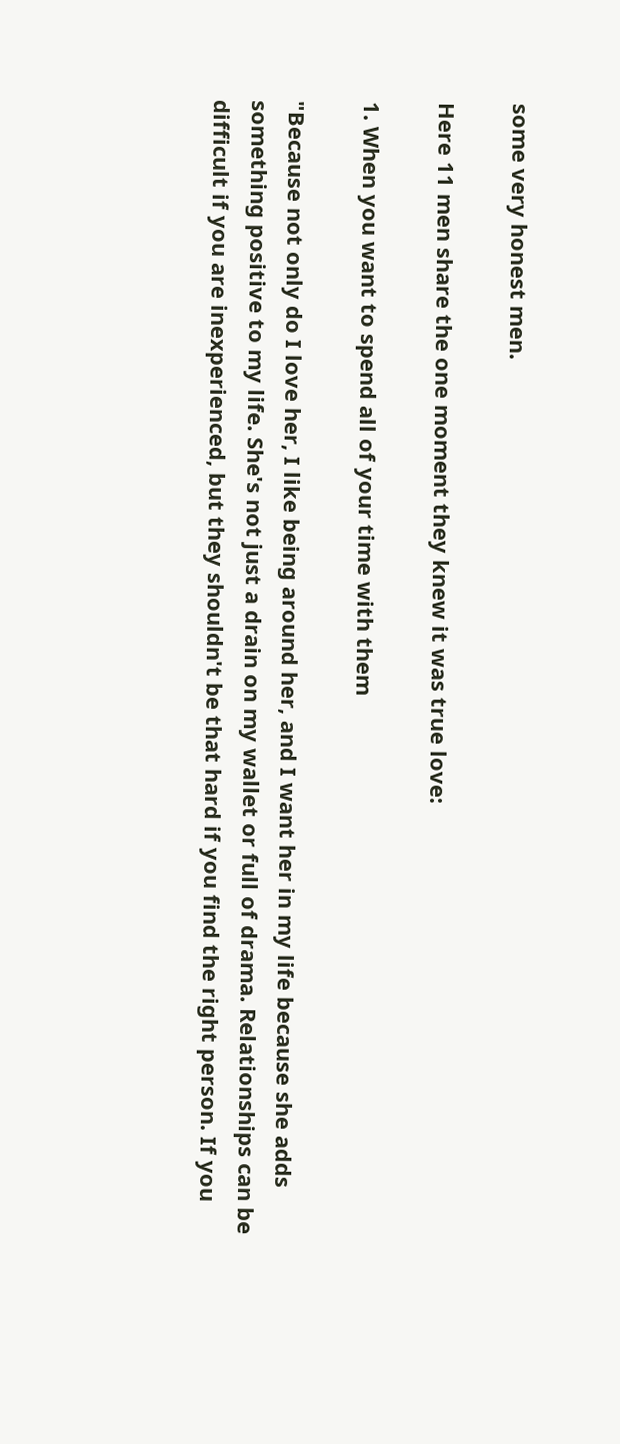some very honest men.

Here 11 men share the one moment they knew it was true love:

1. When you want to spend all of your time with them

"Because not only do I love her, I like being around her, and I want her in my life because she adds something positive to my life. She's not just a drain on my wallet or full of drama. Relationships can be difficult if you are inexperienced, but they shouldn't be that hard if you find the right person. If you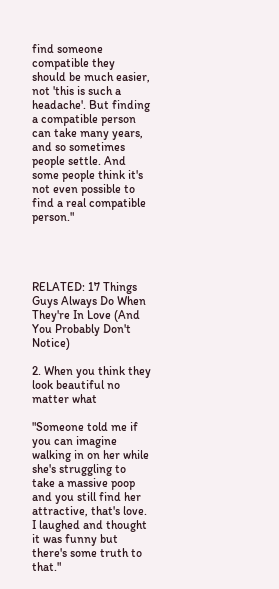find someone compatible they should be much easier, not 'this is such a headache'. But finding a compatible person can take many years, and so sometimes people settle. And some people think it's not even possible to find a real compatible person."




RELATED: 17 Things Guys Always Do When They're In Love (And You Probably Don't Notice)

2. When you think they look beautiful no matter what

"Someone told me if you can imagine walking in on her while she's struggling to take a massive poop and you still find her attractive, that's love. I laughed and thought it was funny but there's some truth to that."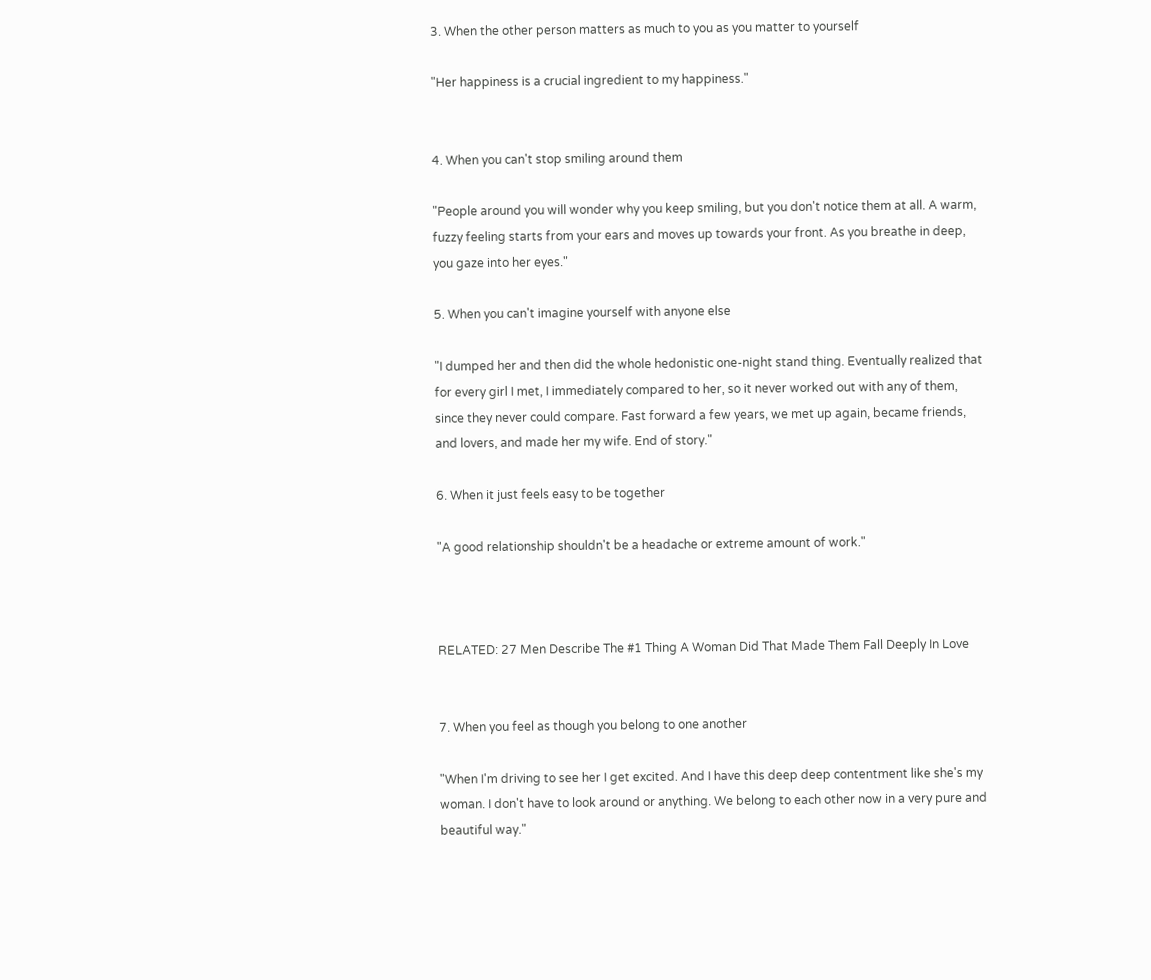3. When the other person matters as much to you as you matter to yourself

"Her happiness is a crucial ingredient to my happiness."


4. When you can't stop smiling around them

"People around you will wonder why you keep smiling, but you don't notice them at all. A warm, fuzzy feeling starts from your ears and moves up towards your front. As you breathe in deep, you gaze into her eyes."

5. When you can't imagine yourself with anyone else

"I dumped her and then did the whole hedonistic one-night stand thing. Eventually realized that for every girl I met, I immediately compared to her, so it never worked out with any of them, since they never could compare. Fast forward a few years, we met up again, became friends, and lovers, and made her my wife. End of story."

6. When it just feels easy to be together

"A good relationship shouldn't be a headache or extreme amount of work."



RELATED: 27 Men Describe The #1 Thing A Woman Did That Made Them Fall Deeply In Love


7. When you feel as though you belong to one another

"When I'm driving to see her I get excited. And I have this deep deep contentment like she's my woman. I don't have to look around or anything. We belong to each other now in a very pure and beautiful way."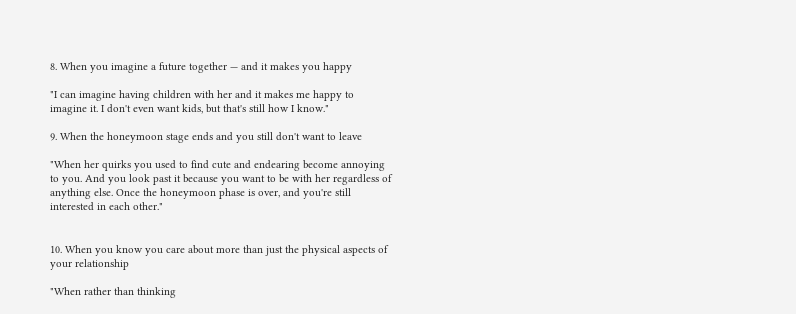8. When you imagine a future together — and it makes you happy

"I can imagine having children with her and it makes me happy to imagine it. I don't even want kids, but that's still how I know."

9. When the honeymoon stage ends and you still don't want to leave

"When her quirks you used to find cute and endearing become annoying to you. And you look past it because you want to be with her regardless of anything else. Once the honeymoon phase is over, and you're still interested in each other."


10. When you know you care about more than just the physical aspects of your relationship

"When rather than thinking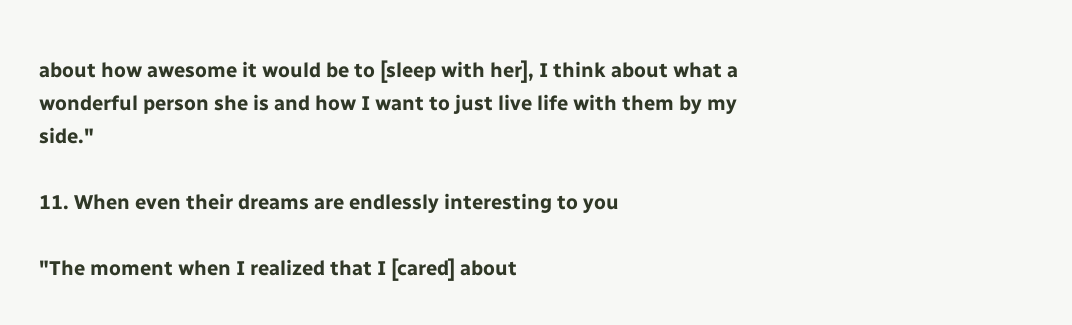about how awesome it would be to [sleep with her], I think about what a wonderful person she is and how I want to just live life with them by my side."

11. When even their dreams are endlessly interesting to you

"The moment when I realized that I [cared] about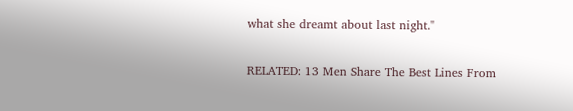what she dreamt about last night."

RELATED: 13 Men Share The Best Lines From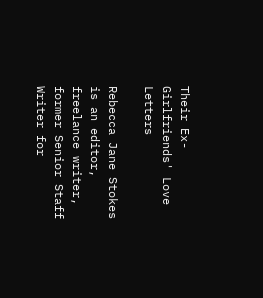Their Ex-Girlfriends' Love Letters

Rebecca Jane Stokes is an editor, freelance writer, former Senior Staff Writer for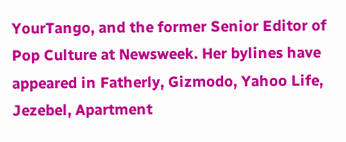YourTango, and the former Senior Editor of Pop Culture at Newsweek. Her bylines have appeared in Fatherly, Gizmodo, Yahoo Life, Jezebel, Apartment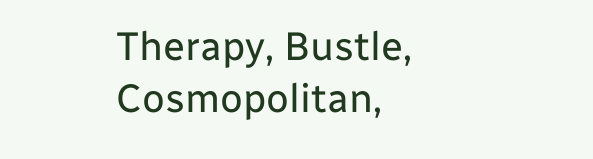Therapy, Bustle, Cosmopolitan,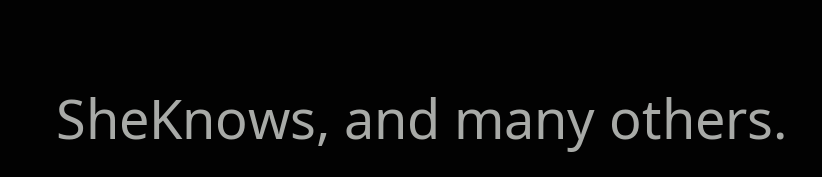SheKnows, and many others.